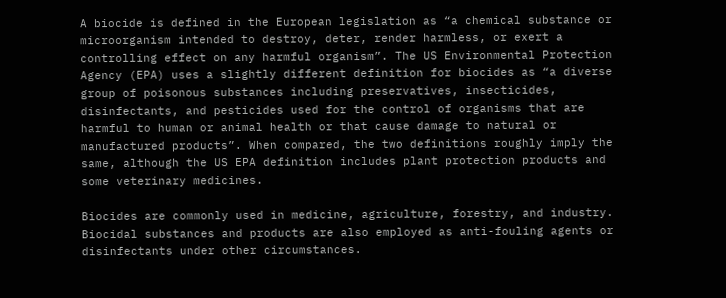A biocide is defined in the European legislation as “a chemical substance or microorganism intended to destroy, deter, render harmless, or exert a controlling effect on any harmful organism”. The US Environmental Protection Agency (EPA) uses a slightly different definition for biocides as “a diverse group of poisonous substances including preservatives, insecticides, disinfectants, and pesticides used for the control of organisms that are harmful to human or animal health or that cause damage to natural or manufactured products”. When compared, the two definitions roughly imply the same, although the US EPA definition includes plant protection products and some veterinary medicines.

Biocides are commonly used in medicine, agriculture, forestry, and industry. Biocidal substances and products are also employed as anti-fouling agents or disinfectants under other circumstances.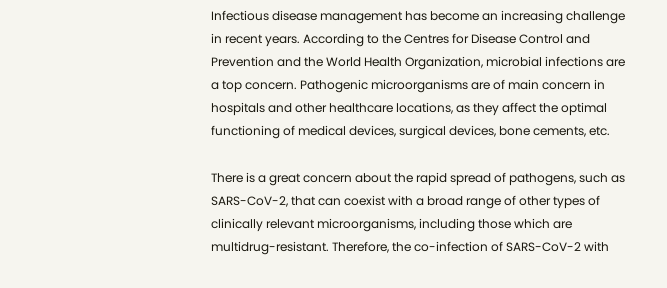Infectious disease management has become an increasing challenge in recent years. According to the Centres for Disease Control and Prevention and the World Health Organization, microbial infections are a top concern. Pathogenic microorganisms are of main concern in hospitals and other healthcare locations, as they affect the optimal functioning of medical devices, surgical devices, bone cements, etc.

There is a great concern about the rapid spread of pathogens, such as SARS-CoV-2, that can coexist with a broad range of other types of clinically relevant microorganisms, including those which are multidrug-resistant. Therefore, the co-infection of SARS-CoV-2 with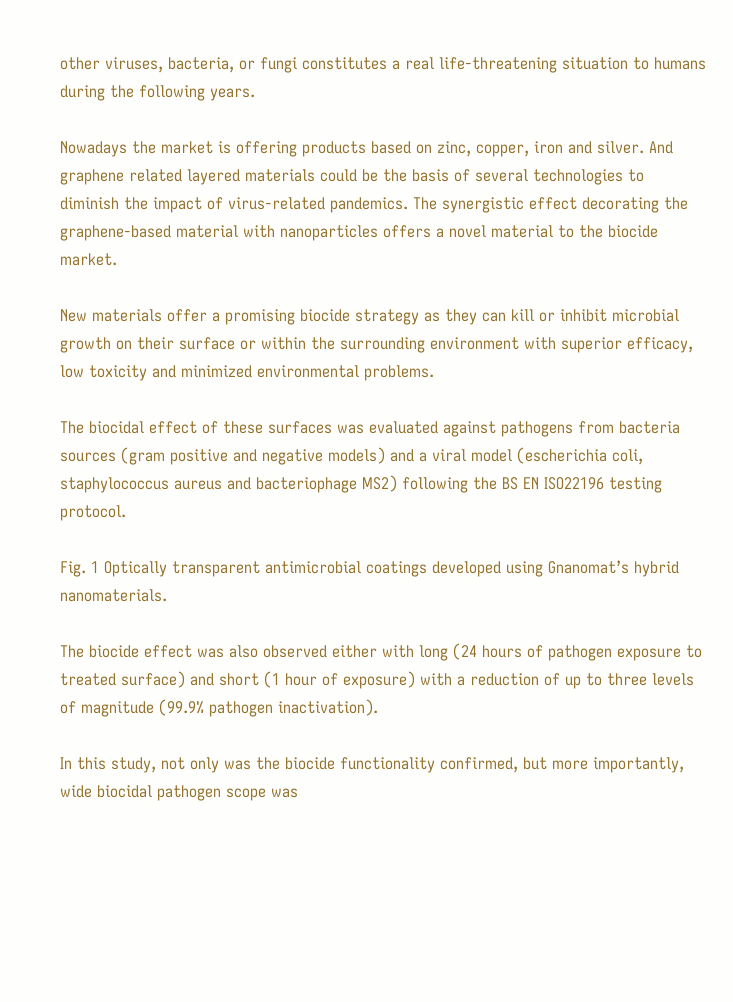other viruses, bacteria, or fungi constitutes a real life-threatening situation to humans during the following years.

Nowadays the market is offering products based on zinc, copper, iron and silver. And graphene related layered materials could be the basis of several technologies to diminish the impact of virus-related pandemics. The synergistic effect decorating the graphene-based material with nanoparticles offers a novel material to the biocide market.

New materials offer a promising biocide strategy as they can kill or inhibit microbial growth on their surface or within the surrounding environment with superior efficacy, low toxicity and minimized environmental problems.

The biocidal effect of these surfaces was evaluated against pathogens from bacteria sources (gram positive and negative models) and a viral model (escherichia coli, staphylococcus aureus and bacteriophage MS2) following the BS EN ISO22196 testing protocol.

Fig. 1 Optically transparent antimicrobial coatings developed using Gnanomat’s hybrid nanomaterials.

The biocide effect was also observed either with long (24 hours of pathogen exposure to treated surface) and short (1 hour of exposure) with a reduction of up to three levels of magnitude (99.9% pathogen inactivation).

In this study, not only was the biocide functionality confirmed, but more importantly, wide biocidal pathogen scope was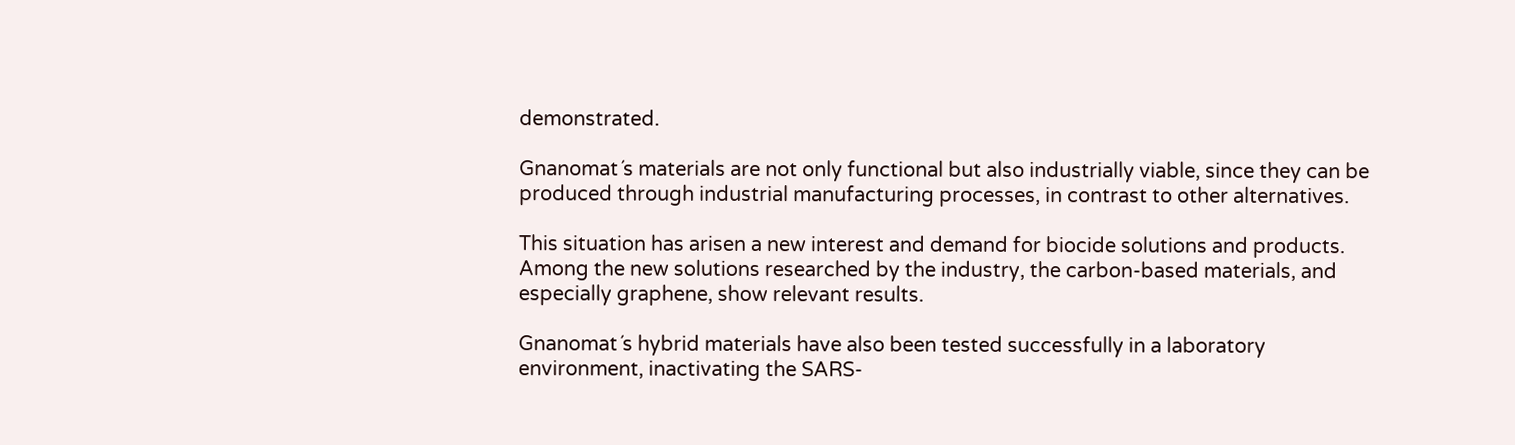demonstrated.

Gnanomat´s materials are not only functional but also industrially viable, since they can be produced through industrial manufacturing processes, in contrast to other alternatives.

This situation has arisen a new interest and demand for biocide solutions and products. Among the new solutions researched by the industry, the carbon-based materials, and especially graphene, show relevant results.

Gnanomat´s hybrid materials have also been tested successfully in a laboratory environment, inactivating the SARS-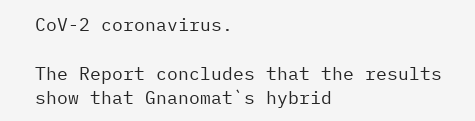CoV-2 coronavirus.

The Report concludes that the results show that Gnanomat`s hybrid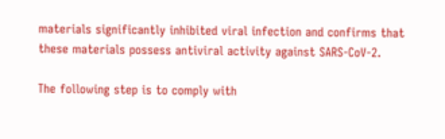materials significantly inhibited viral infection and confirms that these materials possess antiviral activity against SARS-CoV-2.

The following step is to comply with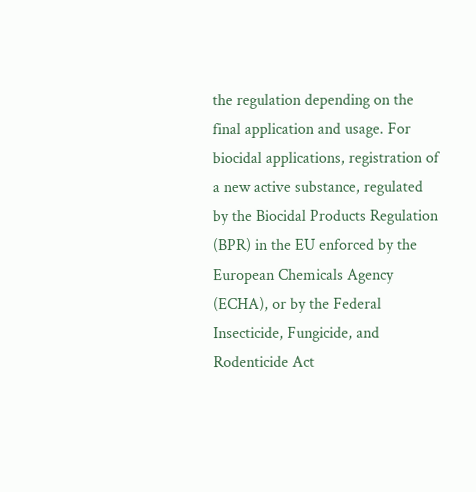the regulation depending on the final application and usage. For biocidal applications, registration of a new active substance, regulated by the Biocidal Products Regulation (BPR) in the EU enforced by the European Chemicals Agency (ECHA), or by the Federal Insecticide, Fungicide, and Rodenticide Act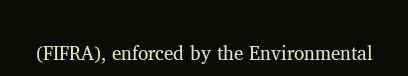(FIFRA), enforced by the Environmental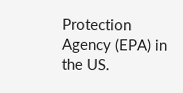Protection Agency (EPA) in the US.